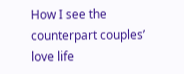How I see the counterpart couples’ love life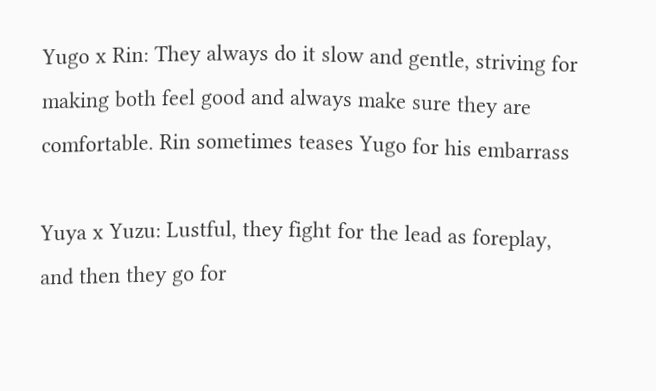Yugo x Rin: They always do it slow and gentle, striving for making both feel good and always make sure they are comfortable. Rin sometimes teases Yugo for his embarrass

Yuya x Yuzu: Lustful, they fight for the lead as foreplay, and then they go for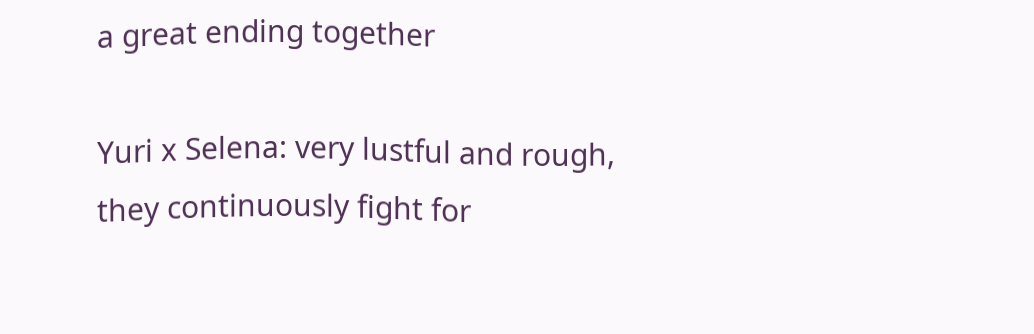a great ending together

Yuri x Selena: very lustful and rough, they continuously fight for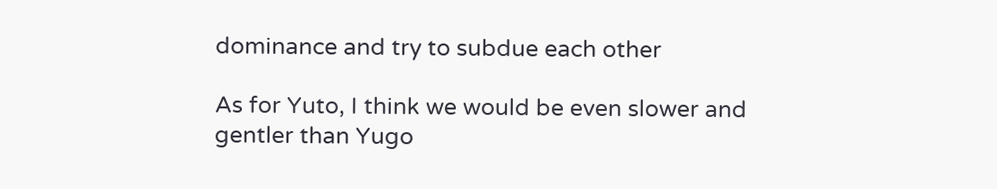dominance and try to subdue each other

As for Yuto, I think we would be even slower and gentler than Yugo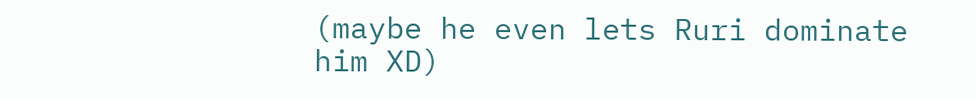(maybe he even lets Ruri dominate him XD)